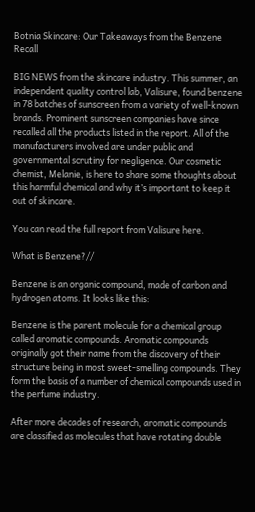Botnia Skincare: Our Takeaways from the Benzene Recall

BIG NEWS from the skincare industry. This summer, an independent quality control lab, Valisure, found benzene in 78 batches of sunscreen from a variety of well-known brands. Prominent sunscreen companies have since recalled all the products listed in the report. All of the manufacturers involved are under public and governmental scrutiny for negligence. Our cosmetic chemist, Melanie, is here to share some thoughts about this harmful chemical and why it’s important to keep it out of skincare.

You can read the full report from Valisure here.

What is Benzene?//

Benzene is an organic compound, made of carbon and hydrogen atoms. It looks like this:

Benzene is the parent molecule for a chemical group called aromatic compounds. Aromatic compounds originally got their name from the discovery of their structure being in most sweet-smelling compounds. They form the basis of a number of chemical compounds used in the perfume industry.

After more decades of research, aromatic compounds are classified as molecules that have rotating double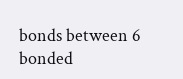bonds between 6 bonded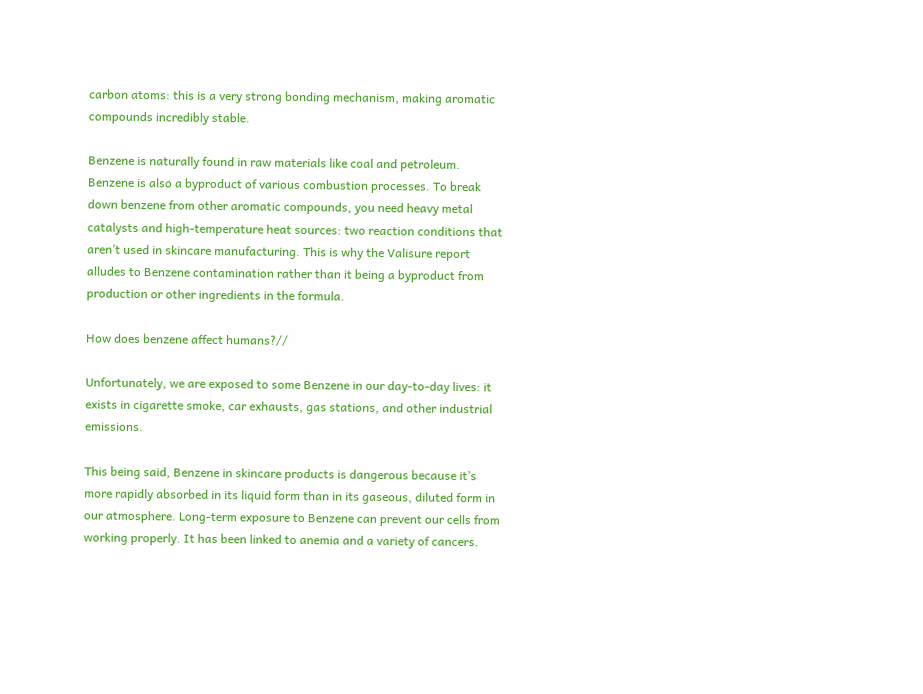carbon atoms: this is a very strong bonding mechanism, making aromatic compounds incredibly stable.

Benzene is naturally found in raw materials like coal and petroleum. Benzene is also a byproduct of various combustion processes. To break down benzene from other aromatic compounds, you need heavy metal catalysts and high-temperature heat sources: two reaction conditions that aren’t used in skincare manufacturing. This is why the Valisure report alludes to Benzene contamination rather than it being a byproduct from production or other ingredients in the formula.

How does benzene affect humans?//

Unfortunately, we are exposed to some Benzene in our day-to-day lives: it exists in cigarette smoke, car exhausts, gas stations, and other industrial emissions.

This being said, Benzene in skincare products is dangerous because it’s more rapidly absorbed in its liquid form than in its gaseous, diluted form in our atmosphere. Long-term exposure to Benzene can prevent our cells from working properly. It has been linked to anemia and a variety of cancers.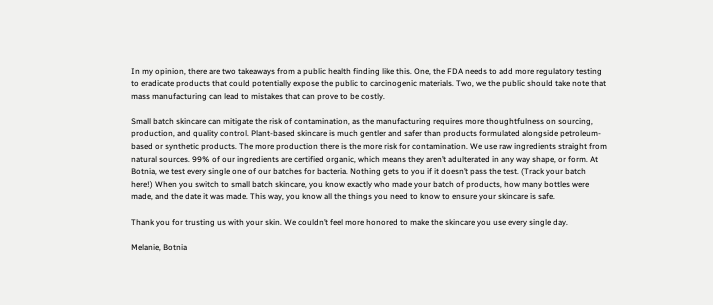In my opinion, there are two takeaways from a public health finding like this. One, the FDA needs to add more regulatory testing to eradicate products that could potentially expose the public to carcinogenic materials. Two, we the public should take note that mass manufacturing can lead to mistakes that can prove to be costly.

Small batch skincare can mitigate the risk of contamination, as the manufacturing requires more thoughtfulness on sourcing, production, and quality control. Plant-based skincare is much gentler and safer than products formulated alongside petroleum-based or synthetic products. The more production there is the more risk for contamination. We use raw ingredients straight from natural sources. 99% of our ingredients are certified organic, which means they aren’t adulterated in any way shape, or form. At Botnia, we test every single one of our batches for bacteria. Nothing gets to you if it doesn’t pass the test. (Track your batch here!) When you switch to small batch skincare, you know exactly who made your batch of products, how many bottles were made, and the date it was made. This way, you know all the things you need to know to ensure your skincare is safe.

Thank you for trusting us with your skin. We couldn’t feel more honored to make the skincare you use every single day.

Melanie, Botnia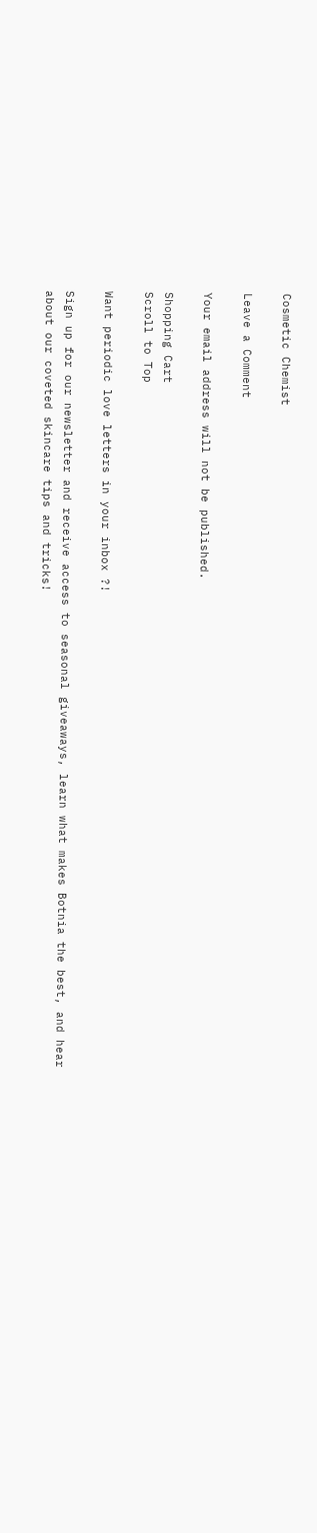Cosmetic Chemist

Leave a Comment

Your email address will not be published.

Shopping Cart
Scroll to Top

Want periodic love letters in your inbox ?!

Sign up for our newsletter and receive access to seasonal giveaways, learn what makes Botnia the best, and hear about our coveted skincare tips and tricks!